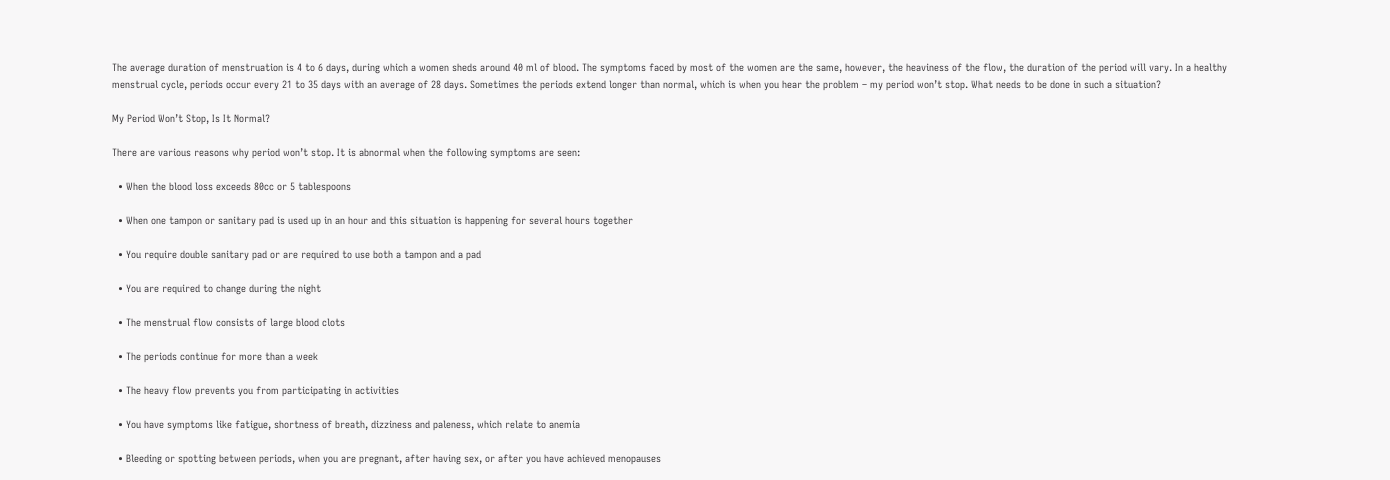The average duration of menstruation is 4 to 6 days, during which a women sheds around 40 ml of blood. The symptoms faced by most of the women are the same, however, the heaviness of the flow, the duration of the period will vary. In a healthy menstrual cycle, periods occur every 21 to 35 days with an average of 28 days. Sometimes the periods extend longer than normal, which is when you hear the problem – my period won’t stop. What needs to be done in such a situation?

My Period Won’t Stop, Is It Normal?

There are various reasons why period won’t stop. It is abnormal when the following symptoms are seen:

  • When the blood loss exceeds 80cc or 5 tablespoons

  • When one tampon or sanitary pad is used up in an hour and this situation is happening for several hours together

  • You require double sanitary pad or are required to use both a tampon and a pad

  • You are required to change during the night

  • The menstrual flow consists of large blood clots

  • The periods continue for more than a week

  • The heavy flow prevents you from participating in activities

  • You have symptoms like fatigue, shortness of breath, dizziness and paleness, which relate to anemia

  • Bleeding or spotting between periods, when you are pregnant, after having sex, or after you have achieved menopauses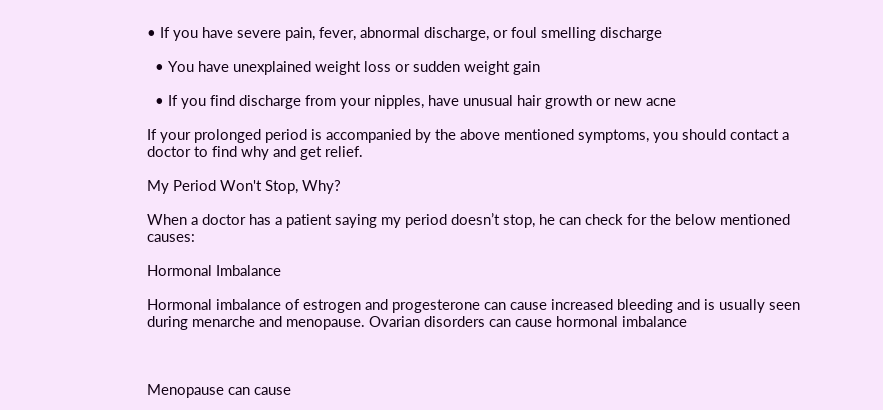• If you have severe pain, fever, abnormal discharge, or foul smelling discharge

  • You have unexplained weight loss or sudden weight gain

  • If you find discharge from your nipples, have unusual hair growth or new acne

If your prolonged period is accompanied by the above mentioned symptoms, you should contact a doctor to find why and get relief.

My Period Won't Stop, Why?

When a doctor has a patient saying my period doesn’t stop, he can check for the below mentioned causes:

Hormonal Imbalance

Hormonal imbalance of estrogen and progesterone can cause increased bleeding and is usually seen during menarche and menopause. Ovarian disorders can cause hormonal imbalance



Menopause can cause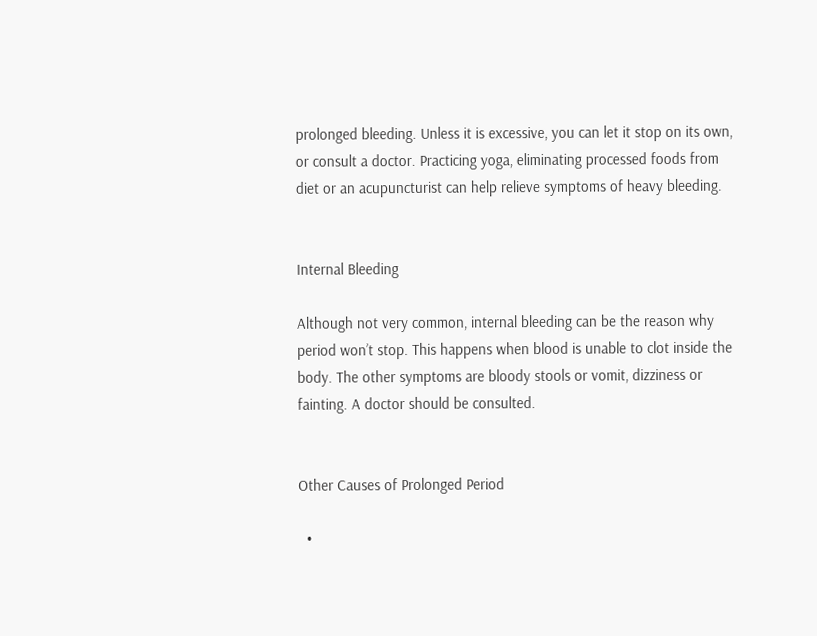prolonged bleeding. Unless it is excessive, you can let it stop on its own, or consult a doctor. Practicing yoga, eliminating processed foods from diet or an acupuncturist can help relieve symptoms of heavy bleeding.


Internal Bleeding

Although not very common, internal bleeding can be the reason why period won’t stop. This happens when blood is unable to clot inside the body. The other symptoms are bloody stools or vomit, dizziness or fainting. A doctor should be consulted.


Other Causes of Prolonged Period

  •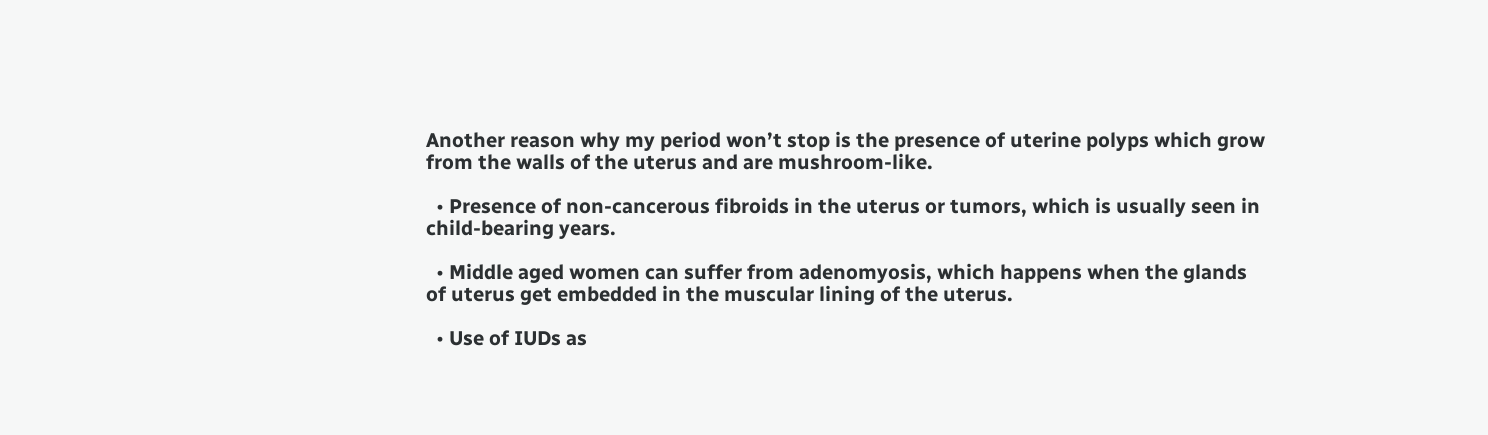Another reason why my period won’t stop is the presence of uterine polyps which grow from the walls of the uterus and are mushroom-like.

  • Presence of non-cancerous fibroids in the uterus or tumors, which is usually seen in child-bearing years.

  • Middle aged women can suffer from adenomyosis, which happens when the glands of uterus get embedded in the muscular lining of the uterus.

  • Use of IUDs as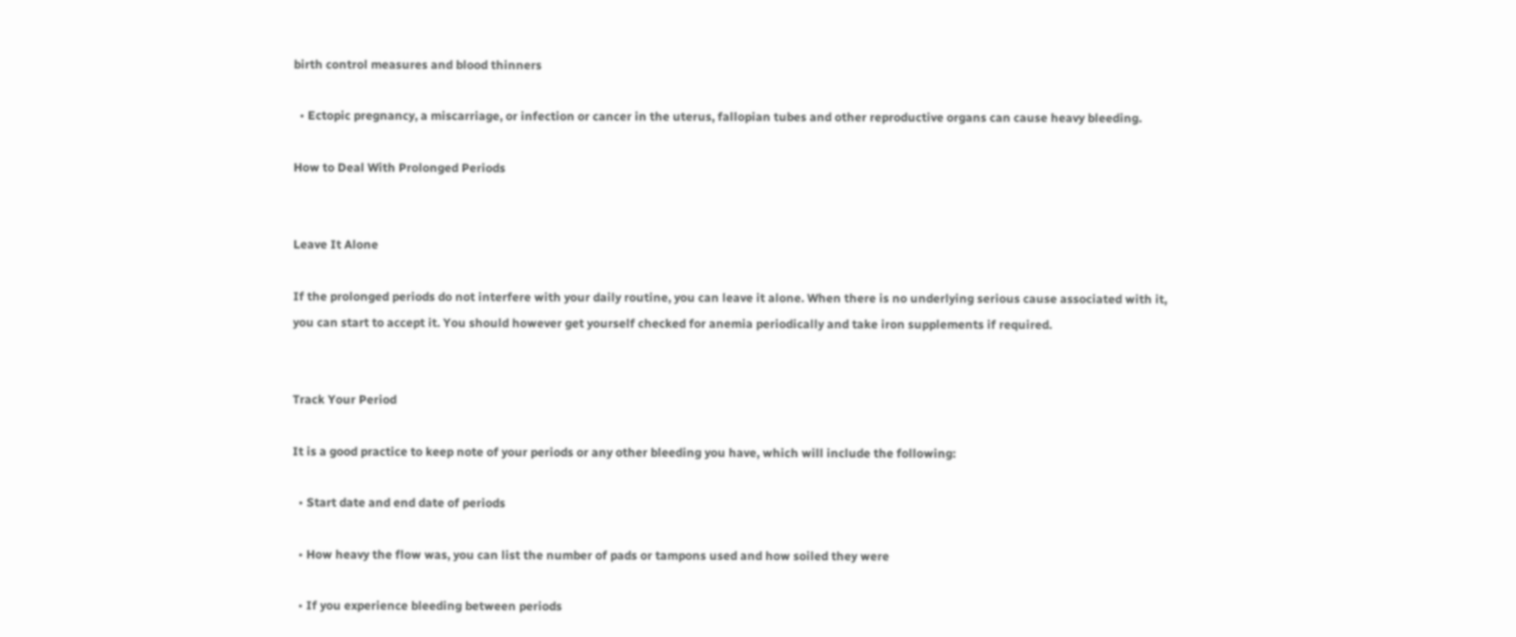birth control measures and blood thinners

  • Ectopic pregnancy, a miscarriage, or infection or cancer in the uterus, fallopian tubes and other reproductive organs can cause heavy bleeding.

How to Deal With Prolonged Periods


Leave It Alone

If the prolonged periods do not interfere with your daily routine, you can leave it alone. When there is no underlying serious cause associated with it, you can start to accept it. You should however get yourself checked for anemia periodically and take iron supplements if required.


Track Your Period

It is a good practice to keep note of your periods or any other bleeding you have, which will include the following:

  • Start date and end date of periods

  • How heavy the flow was, you can list the number of pads or tampons used and how soiled they were

  • If you experience bleeding between periods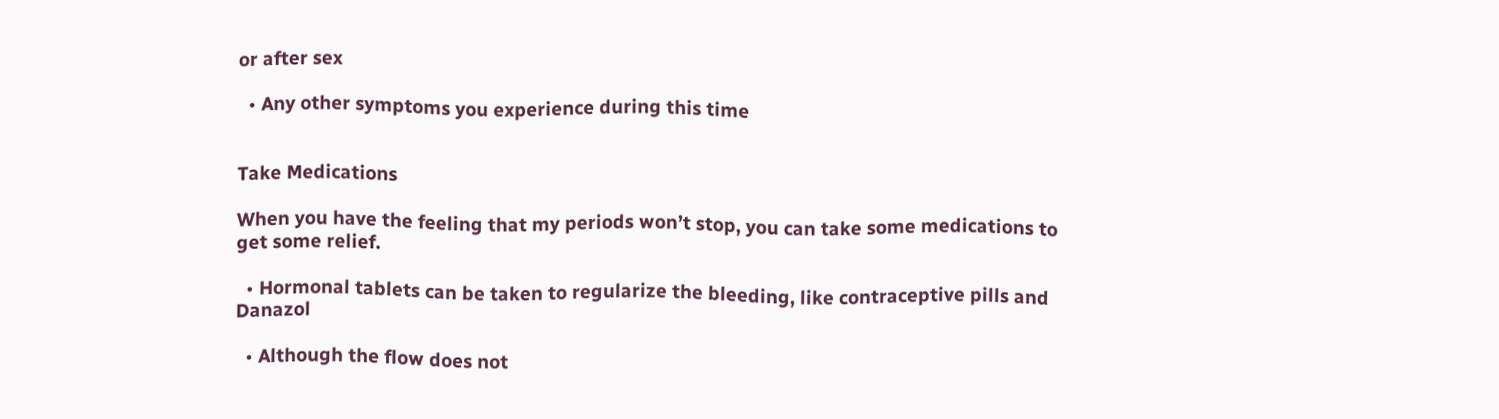or after sex

  • Any other symptoms you experience during this time


Take Medications

When you have the feeling that my periods won’t stop, you can take some medications to get some relief.

  • Hormonal tablets can be taken to regularize the bleeding, like contraceptive pills and Danazol

  • Although the flow does not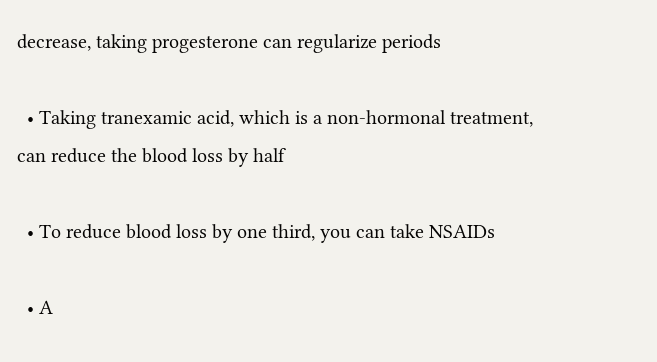decrease, taking progesterone can regularize periods

  • Taking tranexamic acid, which is a non-hormonal treatment, can reduce the blood loss by half

  • To reduce blood loss by one third, you can take NSAIDs

  • A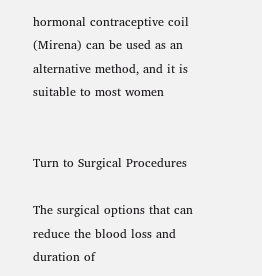hormonal contraceptive coil (Mirena) can be used as an alternative method, and it is suitable to most women


Turn to Surgical Procedures

The surgical options that can reduce the blood loss and duration of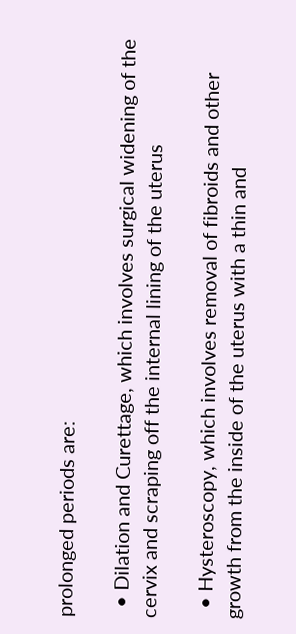prolonged periods are:

  • Dilation and Curettage, which involves surgical widening of the cervix and scraping off the internal lining of the uterus

  • Hysteroscopy, which involves removal of fibroids and other growth from the inside of the uterus with a thin and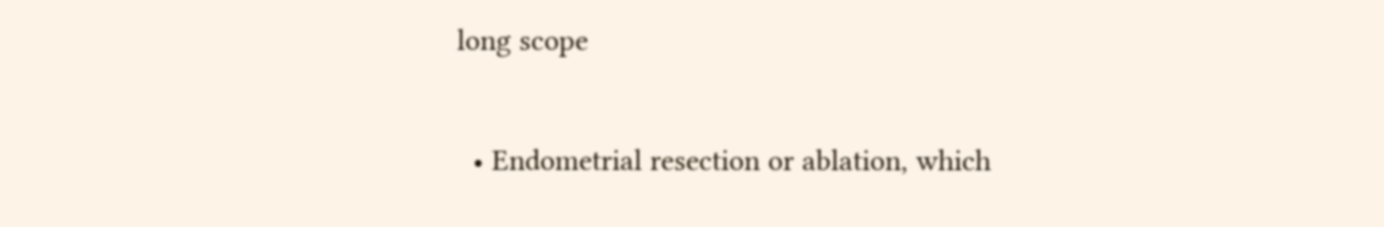long scope

  • Endometrial resection or ablation, which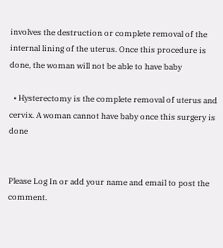involves the destruction or complete removal of the internal lining of the uterus. Once this procedure is done, the woman will not be able to have baby

  • Hysterectomy is the complete removal of uterus and cervix. A woman cannot have baby once this surgery is done


Please Log In or add your name and email to post the comment.